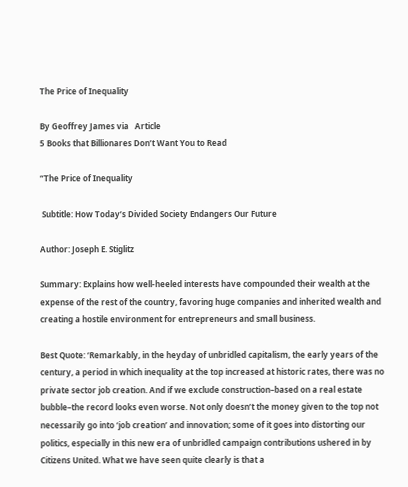The Price of Inequality

By Geoffrey James via   Article
5 Books that Billionares Don’t Want You to Read

“The Price of Inequality

 Subtitle: How Today’s Divided Society Endangers Our Future

Author: Joseph E. Stiglitz

Summary: Explains how well-heeled interests have compounded their wealth at the expense of the rest of the country, favoring huge companies and inherited wealth and creating a hostile environment for entrepreneurs and small business.

Best Quote: ‘Remarkably, in the heyday of unbridled capitalism, the early years of the century, a period in which inequality at the top increased at historic rates, there was no private sector job creation. And if we exclude construction–based on a real estate bubble–the record looks even worse. Not only doesn’t the money given to the top not necessarily go into ‘job creation’ and innovation; some of it goes into distorting our politics, especially in this new era of unbridled campaign contributions ushered in by Citizens United. What we have seen quite clearly is that a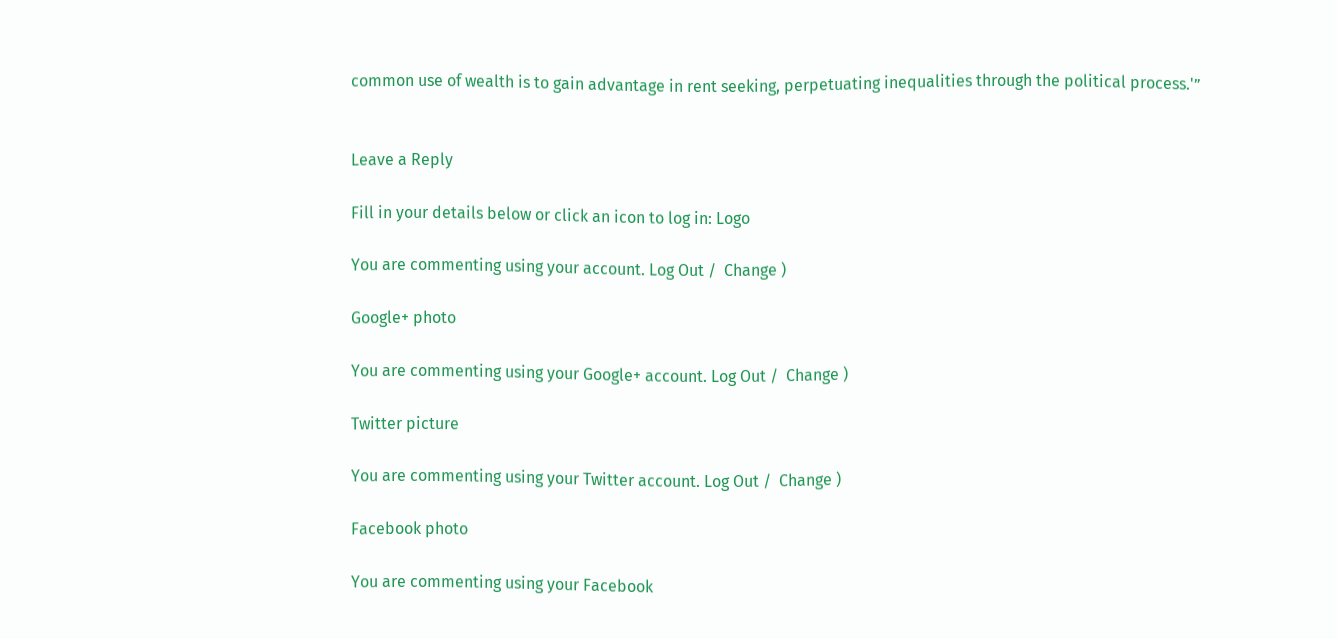common use of wealth is to gain advantage in rent seeking, perpetuating inequalities through the political process.'”


Leave a Reply

Fill in your details below or click an icon to log in: Logo

You are commenting using your account. Log Out /  Change )

Google+ photo

You are commenting using your Google+ account. Log Out /  Change )

Twitter picture

You are commenting using your Twitter account. Log Out /  Change )

Facebook photo

You are commenting using your Facebook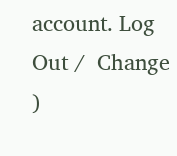account. Log Out /  Change )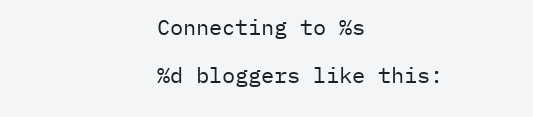Connecting to %s

%d bloggers like this: